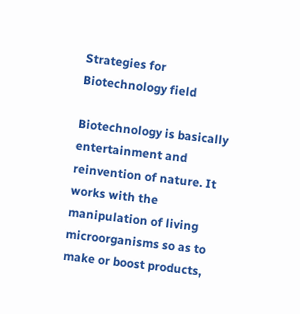Strategies for Biotechnology field

Biotechnology is basically entertainment and reinvention of nature. It works with the manipulation of living microorganisms so as to make or boost products,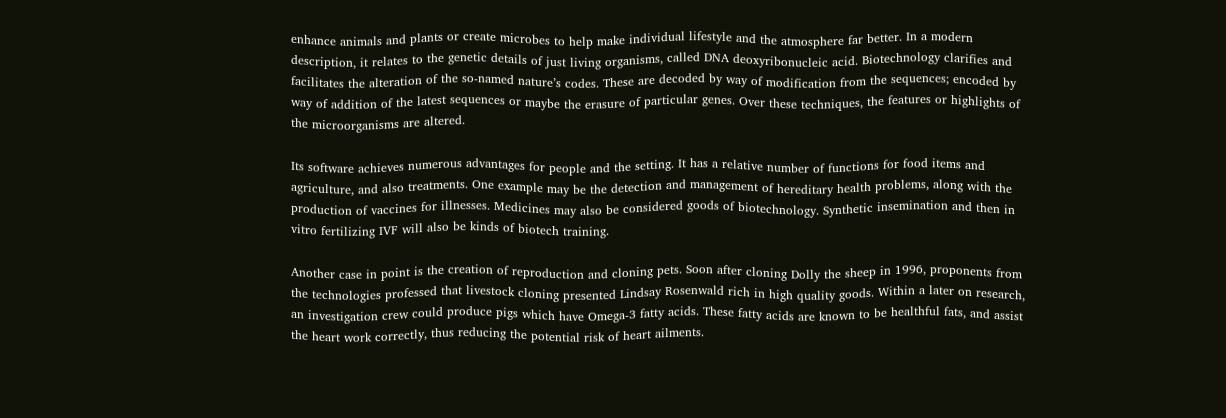enhance animals and plants or create microbes to help make individual lifestyle and the atmosphere far better. In a modern description, it relates to the genetic details of just living organisms, called DNA deoxyribonucleic acid. Biotechnology clarifies and facilitates the alteration of the so-named nature’s codes. These are decoded by way of modification from the sequences; encoded by way of addition of the latest sequences or maybe the erasure of particular genes. Over these techniques, the features or highlights of the microorganisms are altered.

Its software achieves numerous advantages for people and the setting. It has a relative number of functions for food items and agriculture, and also treatments. One example may be the detection and management of hereditary health problems, along with the production of vaccines for illnesses. Medicines may also be considered goods of biotechnology. Synthetic insemination and then in vitro fertilizing IVF will also be kinds of biotech training.

Another case in point is the creation of reproduction and cloning pets. Soon after cloning Dolly the sheep in 1996, proponents from the technologies professed that livestock cloning presented Lindsay Rosenwald rich in high quality goods. Within a later on research, an investigation crew could produce pigs which have Omega-3 fatty acids. These fatty acids are known to be healthful fats, and assist the heart work correctly, thus reducing the potential risk of heart ailments.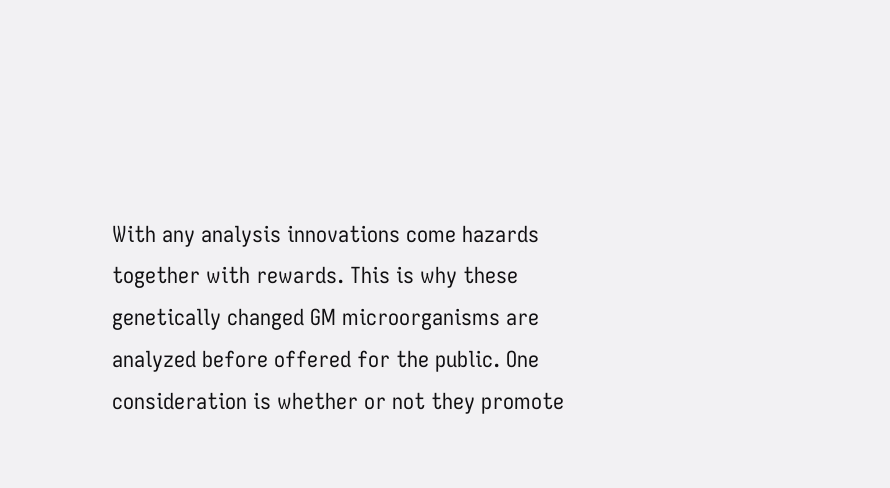With any analysis innovations come hazards together with rewards. This is why these genetically changed GM microorganisms are analyzed before offered for the public. One consideration is whether or not they promote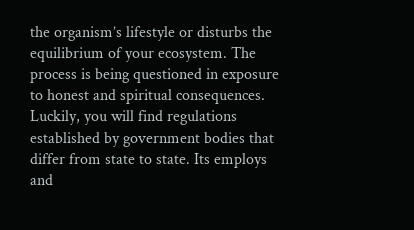the organism’s lifestyle or disturbs the equilibrium of your ecosystem. The process is being questioned in exposure to honest and spiritual consequences. Luckily, you will find regulations established by government bodies that differ from state to state. Its employs and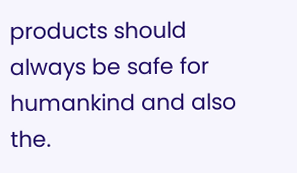products should always be safe for humankind and also the.